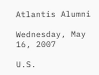Atlantis Alumni

Wednesday, May 16, 2007

U.S.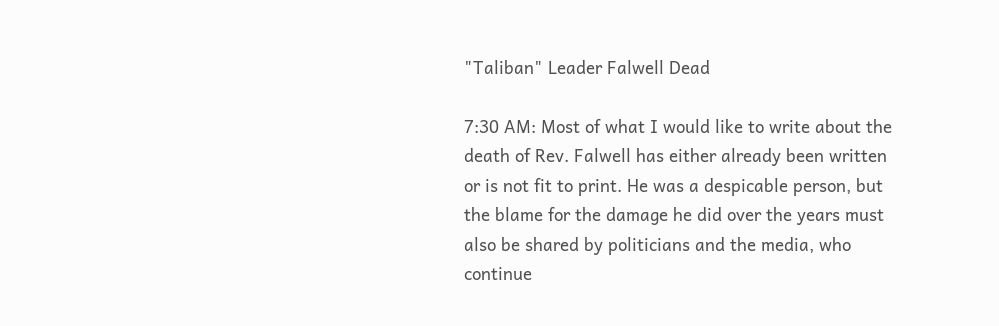"Taliban" Leader Falwell Dead

7:30 AM: Most of what I would like to write about the death of Rev. Falwell has either already been written or is not fit to print. He was a despicable person, but the blame for the damage he did over the years must also be shared by politicians and the media, who continue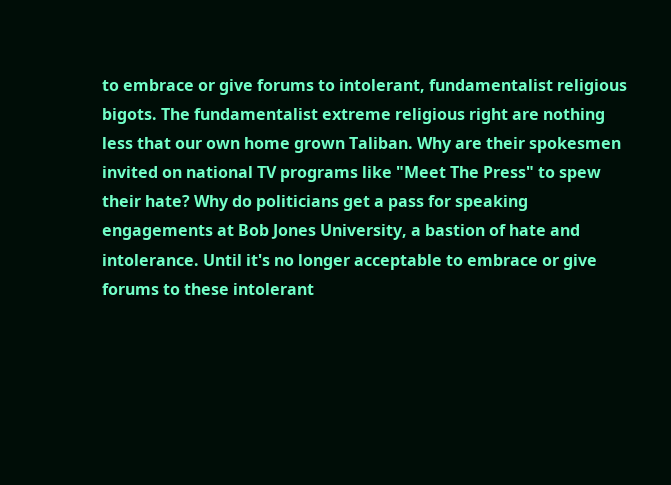to embrace or give forums to intolerant, fundamentalist religious bigots. The fundamentalist extreme religious right are nothing less that our own home grown Taliban. Why are their spokesmen invited on national TV programs like "Meet The Press" to spew their hate? Why do politicians get a pass for speaking engagements at Bob Jones University, a bastion of hate and intolerance. Until it's no longer acceptable to embrace or give forums to these intolerant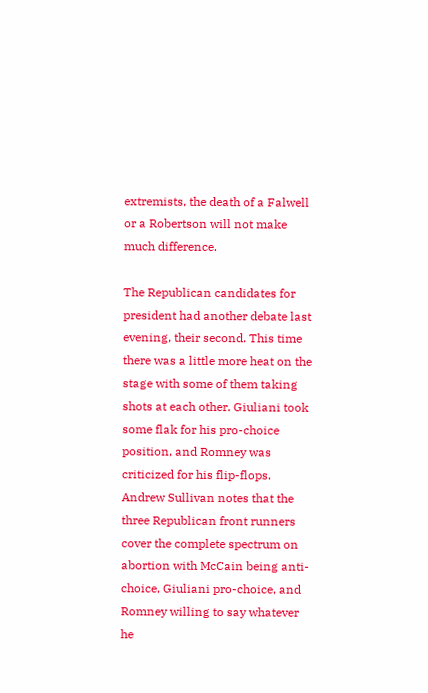extremists, the death of a Falwell or a Robertson will not make much difference.

The Republican candidates for president had another debate last evening, their second. This time there was a little more heat on the stage with some of them taking shots at each other. Giuliani took some flak for his pro-choice position, and Romney was criticized for his flip-flops. Andrew Sullivan notes that the three Republican front runners cover the complete spectrum on abortion with McCain being anti-choice, Giuliani pro-choice, and Romney willing to say whatever he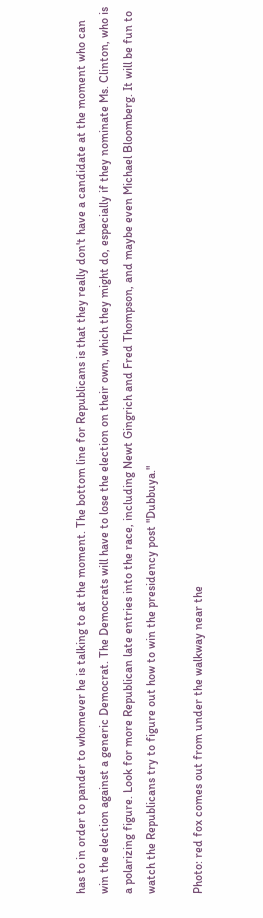has to in order to pander to whomever he is talking to at the moment. The bottom line for Republicans is that they really don't have a candidate at the moment who can win the election against a generic Democrat. The Democrats will have to lose the election on their own, which they might do, especially if they nominate Ms. Clinton, who is a polarizing figure. Look for more Republican late entries into the race, including Newt Gingrich and Fred Thompson, and maybe even Michael Bloomberg. It will be fun to watch the Republicans try to figure out how to win the presidency post "Dubbuya."

Photo: red fox comes out from under the walkway near the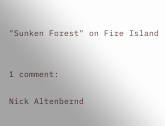"Sunken Forest" on Fire Island


1 comment:

Nick Altenbernd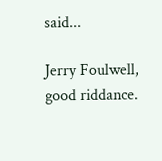said...

Jerry Foulwell, good riddance.